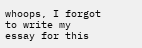whoops, I forgot to write my essay for this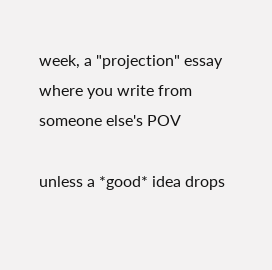week, a "projection" essay where you write from someone else's POV

unless a *good* idea drops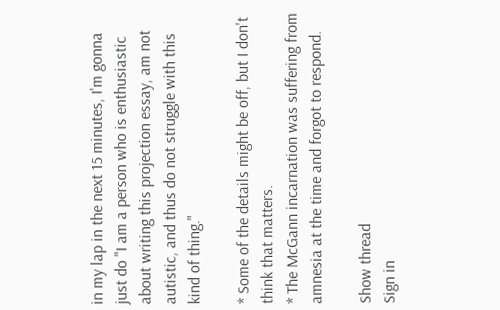in my lap in the next 15 minutes, I'm gonna just do "I am a person who is enthusiastic about writing this projection essay, am not autistic, and thus do not struggle with this kind of thing."

* Some of the details might be off, but I don't think that matters.
* The McGann incarnation was suffering from amnesia at the time and forgot to respond.

Show thread
Sign in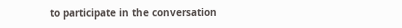to participate in the conversation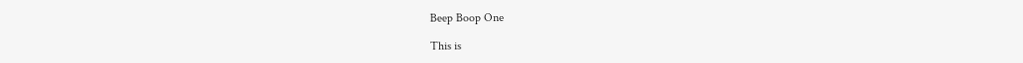Beep Boop One

This is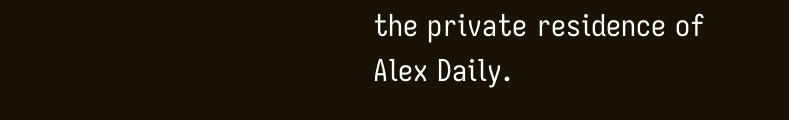the private residence of Alex Daily.